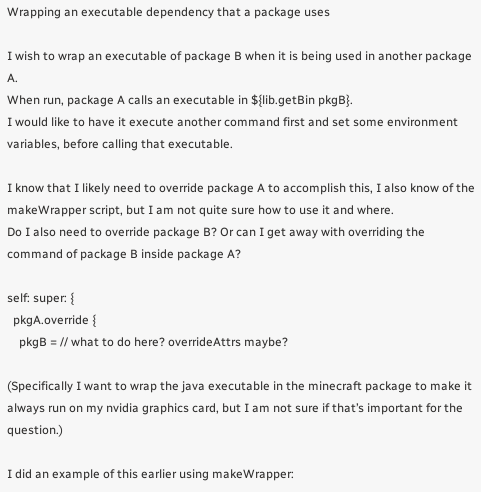Wrapping an executable dependency that a package uses

I wish to wrap an executable of package B when it is being used in another package A.
When run, package A calls an executable in ${lib.getBin pkgB}.
I would like to have it execute another command first and set some environment variables, before calling that executable.

I know that I likely need to override package A to accomplish this, I also know of the makeWrapper script, but I am not quite sure how to use it and where.
Do I also need to override package B? Or can I get away with overriding the command of package B inside package A?

self: super: {
  pkgA.override {
    pkgB = // what to do here? overrideAttrs maybe?

(Specifically I want to wrap the java executable in the minecraft package to make it always run on my nvidia graphics card, but I am not sure if that’s important for the question.)

I did an example of this earlier using makeWrapper: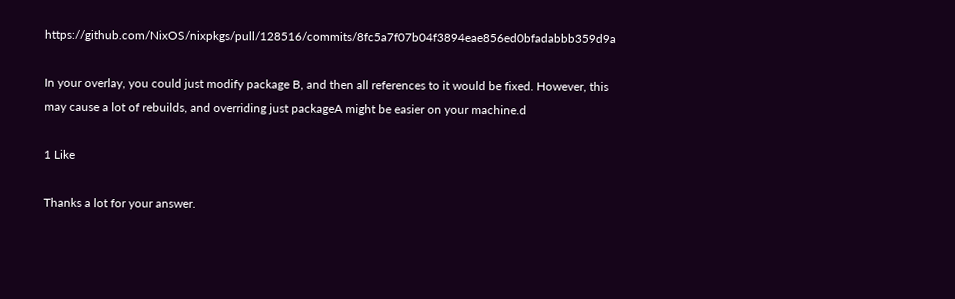https://github.com/NixOS/nixpkgs/pull/128516/commits/8fc5a7f07b04f3894eae856ed0bfadabbb359d9a

In your overlay, you could just modify package B, and then all references to it would be fixed. However, this may cause a lot of rebuilds, and overriding just packageA might be easier on your machine.d

1 Like

Thanks a lot for your answer.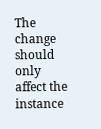The change should only affect the instance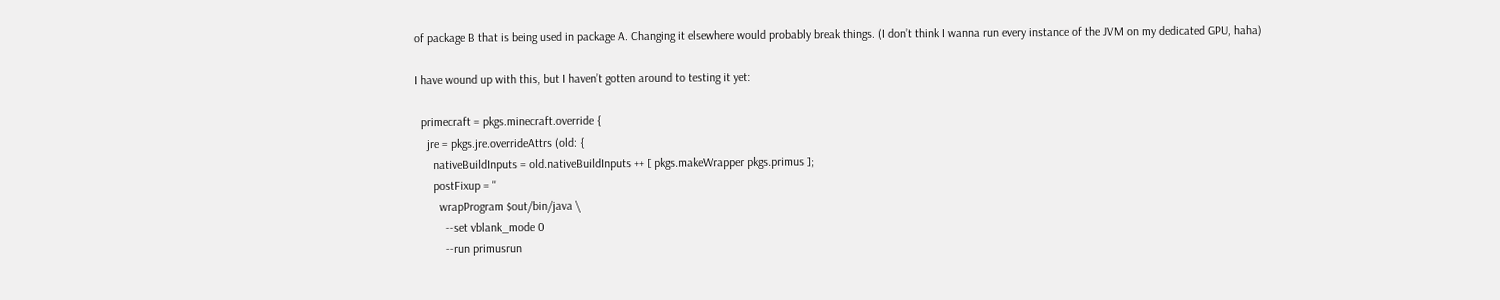of package B that is being used in package A. Changing it elsewhere would probably break things. (I don’t think I wanna run every instance of the JVM on my dedicated GPU, haha)

I have wound up with this, but I haven’t gotten around to testing it yet:

  primecraft = pkgs.minecraft.override {
    jre = pkgs.jre.overrideAttrs (old: {
      nativeBuildInputs = old.nativeBuildInputs ++ [ pkgs.makeWrapper pkgs.primus ];
      postFixup = ''
        wrapProgram $out/bin/java \
          --set vblank_mode 0
          --run primusrun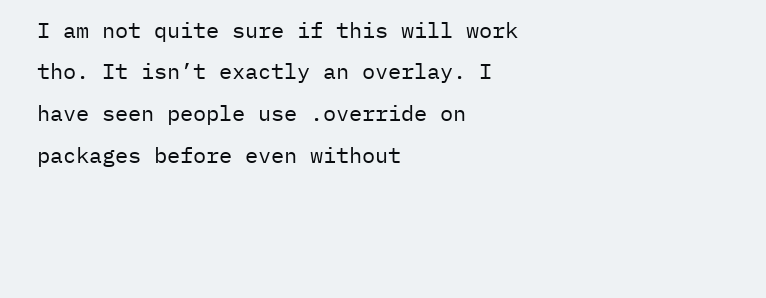I am not quite sure if this will work tho. It isn’t exactly an overlay. I have seen people use .override on packages before even without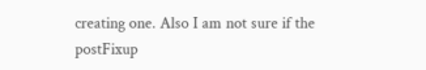creating one. Also I am not sure if the postFixup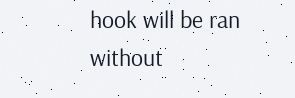hook will be ran without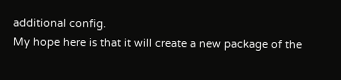additional config.
My hope here is that it will create a new package of the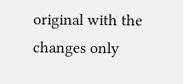original with the changes only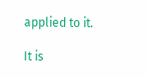applied to it.

It is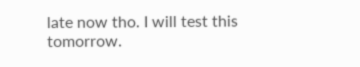late now tho. I will test this tomorrow.